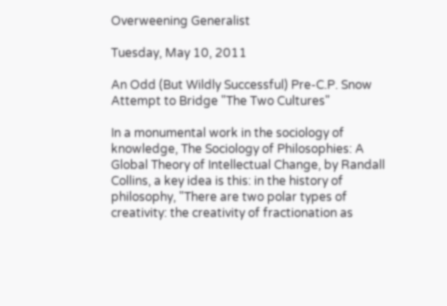Overweening Generalist

Tuesday, May 10, 2011

An Odd (But Wildly Successful) Pre-C.P. Snow Attempt to Bridge "The Two Cultures"

In a monumental work in the sociology of knowledge, The Sociology of Philosophies: A Global Theory of Intellectual Change, by Randall Collins, a key idea is this: in the history of philosophy, "There are two polar types of creativity: the creativity of fractionation as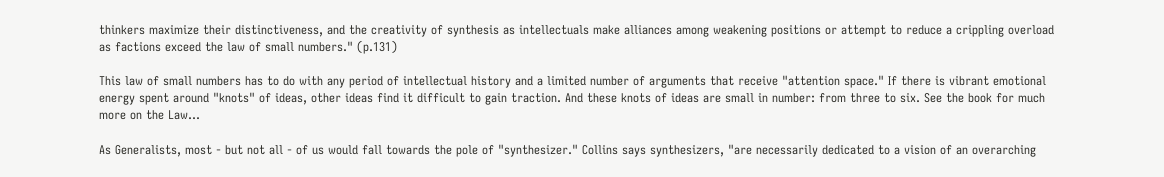thinkers maximize their distinctiveness, and the creativity of synthesis as intellectuals make alliances among weakening positions or attempt to reduce a crippling overload as factions exceed the law of small numbers." (p.131)

This law of small numbers has to do with any period of intellectual history and a limited number of arguments that receive "attention space." If there is vibrant emotional energy spent around "knots" of ideas, other ideas find it difficult to gain traction. And these knots of ideas are small in number: from three to six. See the book for much more on the Law...

As Generalists, most - but not all - of us would fall towards the pole of "synthesizer." Collins says synthesizers, "are necessarily dedicated to a vision of an overarching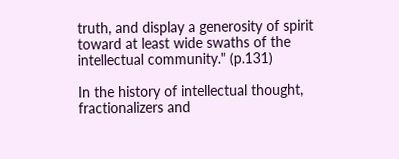truth, and display a generosity of spirit toward at least wide swaths of the intellectual community." (p.131)

In the history of intellectual thought, fractionalizers and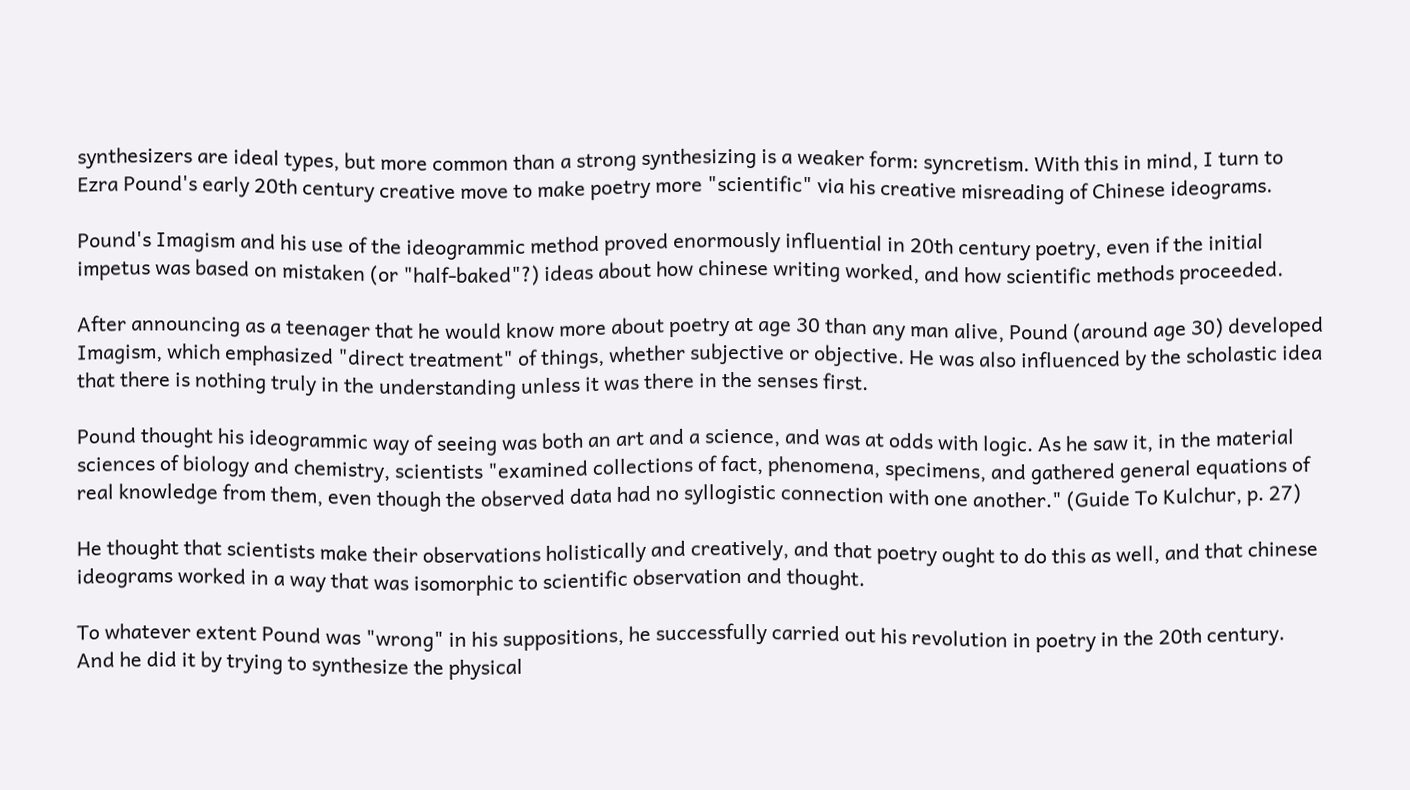synthesizers are ideal types, but more common than a strong synthesizing is a weaker form: syncretism. With this in mind, I turn to Ezra Pound's early 20th century creative move to make poetry more "scientific" via his creative misreading of Chinese ideograms.

Pound's Imagism and his use of the ideogrammic method proved enormously influential in 20th century poetry, even if the initial impetus was based on mistaken (or "half-baked"?) ideas about how chinese writing worked, and how scientific methods proceeded.

After announcing as a teenager that he would know more about poetry at age 30 than any man alive, Pound (around age 30) developed Imagism, which emphasized "direct treatment" of things, whether subjective or objective. He was also influenced by the scholastic idea that there is nothing truly in the understanding unless it was there in the senses first.

Pound thought his ideogrammic way of seeing was both an art and a science, and was at odds with logic. As he saw it, in the material sciences of biology and chemistry, scientists "examined collections of fact, phenomena, specimens, and gathered general equations of real knowledge from them, even though the observed data had no syllogistic connection with one another." (Guide To Kulchur, p. 27)

He thought that scientists make their observations holistically and creatively, and that poetry ought to do this as well, and that chinese ideograms worked in a way that was isomorphic to scientific observation and thought.

To whatever extent Pound was "wrong" in his suppositions, he successfully carried out his revolution in poetry in the 20th century. And he did it by trying to synthesize the physical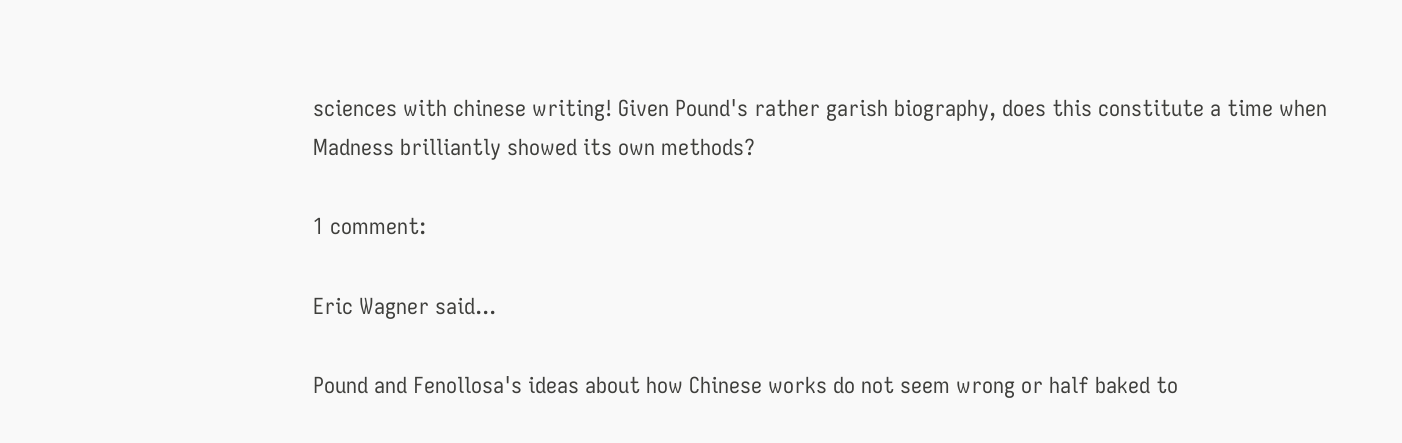sciences with chinese writing! Given Pound's rather garish biography, does this constitute a time when Madness brilliantly showed its own methods?

1 comment:

Eric Wagner said...

Pound and Fenollosa's ideas about how Chinese works do not seem wrong or half baked to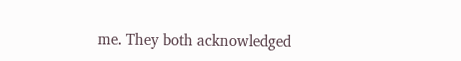me. They both acknowledged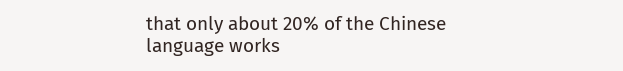that only about 20% of the Chinese language works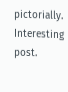pictorially. Interesting post.